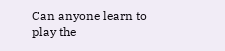Can anyone learn to play the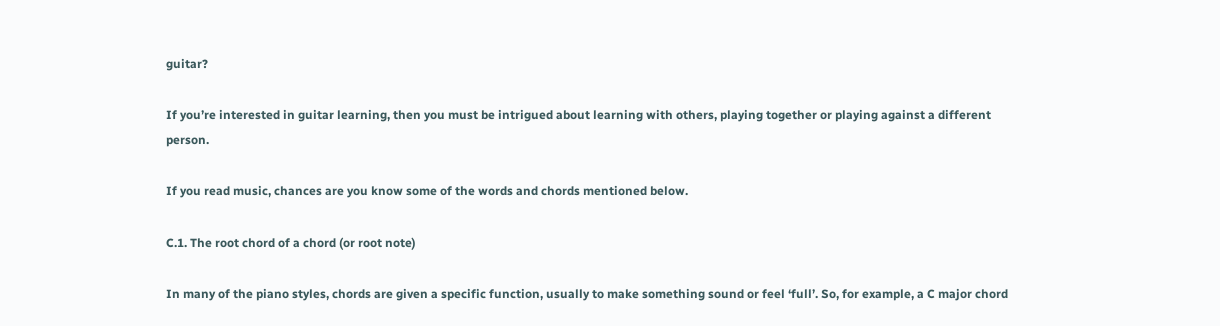guitar?

If you’re interested in guitar learning, then you must be intrigued about learning with others, playing together or playing against a different person.

If you read music, chances are you know some of the words and chords mentioned below.

C.1. The root chord of a chord (or root note)

In many of the piano styles, chords are given a specific function, usually to make something sound or feel ‘full’. So, for example, a C major chord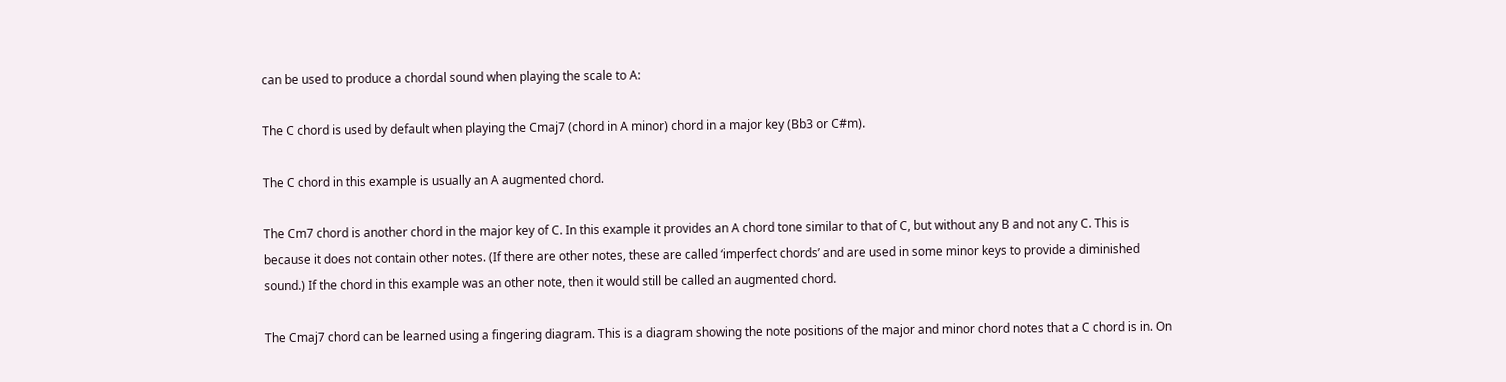can be used to produce a chordal sound when playing the scale to A:

The C chord is used by default when playing the Cmaj7 (chord in A minor) chord in a major key (Bb3 or C#m).

The C chord in this example is usually an A augmented chord.

The Cm7 chord is another chord in the major key of C. In this example it provides an A chord tone similar to that of C, but without any B and not any C. This is because it does not contain other notes. (If there are other notes, these are called ‘imperfect chords’ and are used in some minor keys to provide a diminished sound.) If the chord in this example was an other note, then it would still be called an augmented chord.

The Cmaj7 chord can be learned using a fingering diagram. This is a diagram showing the note positions of the major and minor chord notes that a C chord is in. On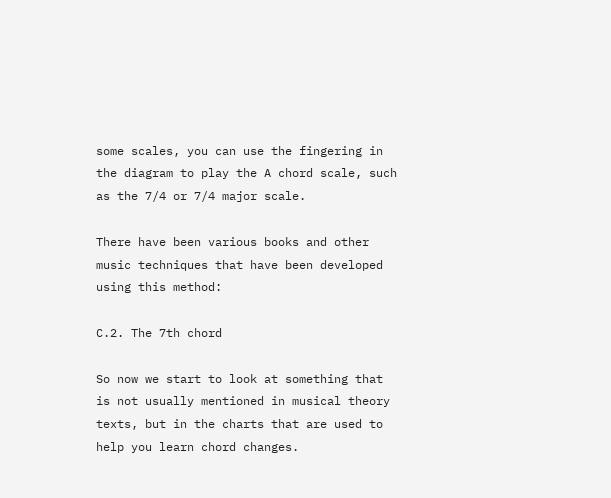some scales, you can use the fingering in the diagram to play the A chord scale, such as the 7/4 or 7/4 major scale.

There have been various books and other music techniques that have been developed using this method:

C.2. The 7th chord

So now we start to look at something that is not usually mentioned in musical theory texts, but in the charts that are used to help you learn chord changes.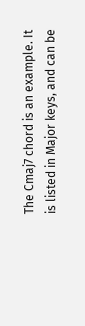The Cmaj7 chord is an example. It is listed in Major keys, and can be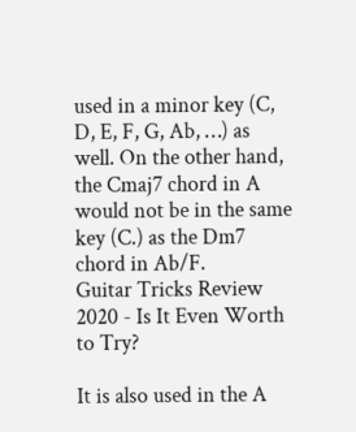used in a minor key (C, D, E, F, G, Ab, …) as well. On the other hand, the Cmaj7 chord in A would not be in the same key (C.) as the Dm7 chord in Ab/F.
Guitar Tricks Review 2020 - Is It Even Worth to Try?

It is also used in the A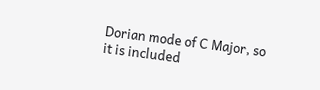Dorian mode of C Major, so it is included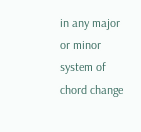in any major or minor system of chord change